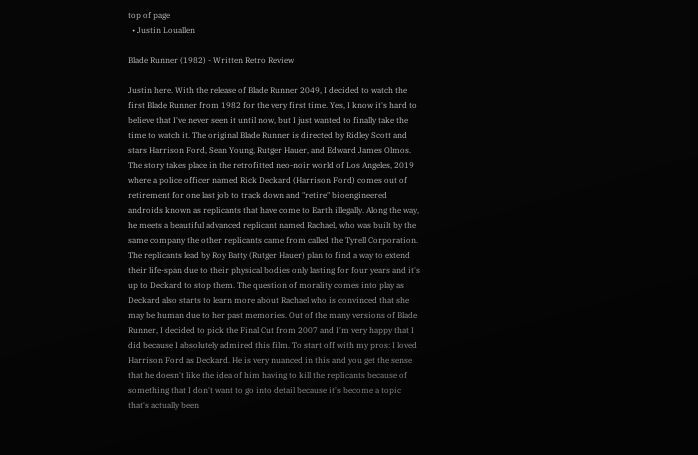top of page
  • Justin Louallen

Blade Runner (1982) - Written Retro Review

Justin here. With the release of Blade Runner 2049, I decided to watch the first Blade Runner from 1982 for the very first time. Yes, I know it's hard to believe that I've never seen it until now, but I just wanted to finally take the time to watch it. The original Blade Runner is directed by Ridley Scott and stars Harrison Ford, Sean Young, Rutger Hauer, and Edward James Olmos. The story takes place in the retrofitted neo-noir world of Los Angeles, 2019 where a police officer named Rick Deckard (Harrison Ford) comes out of retirement for one last job to track down and "retire" bioengineered androids known as replicants that have come to Earth illegally. Along the way, he meets a beautiful advanced replicant named Rachael, who was built by the same company the other replicants came from called the Tyrell Corporation. The replicants lead by Roy Batty (Rutger Hauer) plan to find a way to extend their life-span due to their physical bodies only lasting for four years and it's up to Deckard to stop them. The question of morality comes into play as Deckard also starts to learn more about Rachael who is convinced that she may be human due to her past memories. Out of the many versions of Blade Runner, I decided to pick the Final Cut from 2007 and I'm very happy that I did because I absolutely admired this film. To start off with my pros: I loved Harrison Ford as Deckard. He is very nuanced in this and you get the sense that he doesn't like the idea of him having to kill the replicants because of something that I don't want to go into detail because it's become a topic that's actually been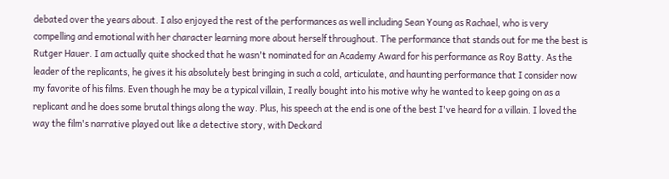debated over the years about. I also enjoyed the rest of the performances as well including Sean Young as Rachael, who is very compelling and emotional with her character learning more about herself throughout. The performance that stands out for me the best is Rutger Hauer. I am actually quite shocked that he wasn't nominated for an Academy Award for his performance as Roy Batty. As the leader of the replicants, he gives it his absolutely best bringing in such a cold, articulate, and haunting performance that I consider now my favorite of his films. Even though he may be a typical villain, I really bought into his motive why he wanted to keep going on as a replicant and he does some brutal things along the way. Plus, his speech at the end is one of the best I've heard for a villain. I loved the way the film's narrative played out like a detective story, with Deckard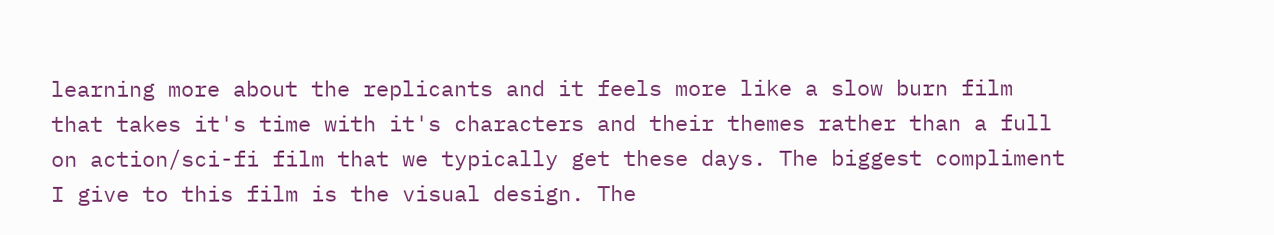learning more about the replicants and it feels more like a slow burn film that takes it's time with it's characters and their themes rather than a full on action/sci-fi film that we typically get these days. The biggest compliment I give to this film is the visual design. The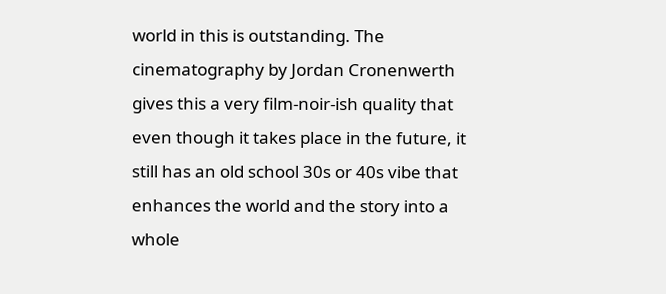world in this is outstanding. The cinematography by Jordan Cronenwerth gives this a very film-noir-ish quality that even though it takes place in the future, it still has an old school 30s or 40s vibe that enhances the world and the story into a whole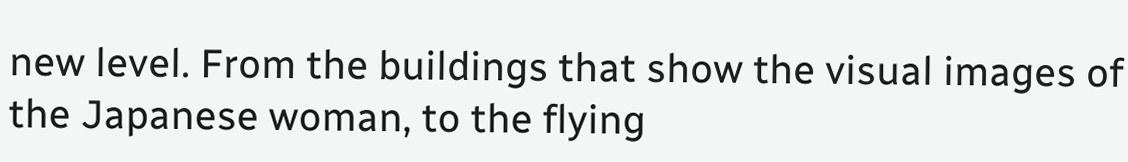new level. From the buildings that show the visual images of the Japanese woman, to the flying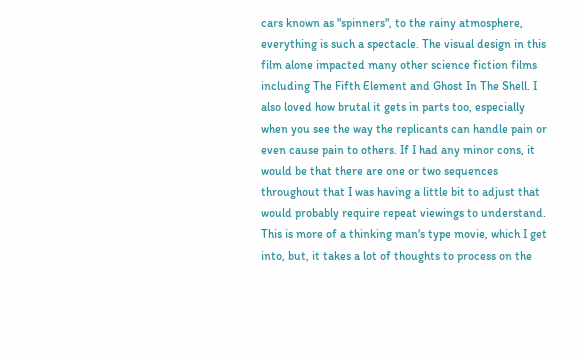cars known as "spinners", to the rainy atmosphere, everything is such a spectacle. The visual design in this film alone impacted many other science fiction films including The Fifth Element and Ghost In The Shell. I also loved how brutal it gets in parts too, especially when you see the way the replicants can handle pain or even cause pain to others. If I had any minor cons, it would be that there are one or two sequences throughout that I was having a little bit to adjust that would probably require repeat viewings to understand. This is more of a thinking man's type movie, which I get into, but, it takes a lot of thoughts to process on the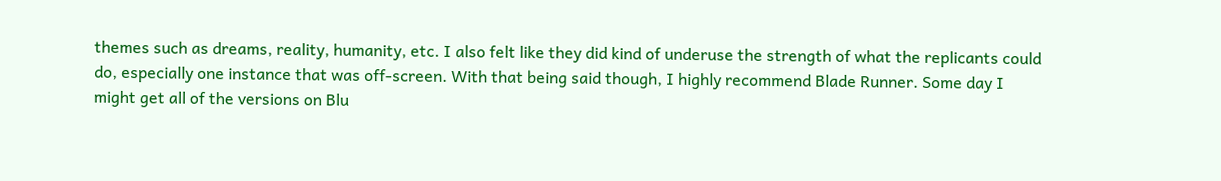themes such as dreams, reality, humanity, etc. I also felt like they did kind of underuse the strength of what the replicants could do, especially one instance that was off-screen. With that being said though, I highly recommend Blade Runner. Some day I might get all of the versions on Blu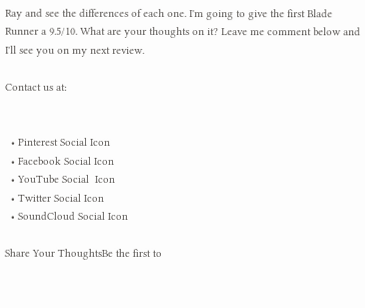Ray and see the differences of each one. I'm going to give the first Blade Runner a 9.5/10. What are your thoughts on it? Leave me comment below and I'll see you on my next review.

Contact us at:


  • Pinterest Social Icon
  • Facebook Social Icon
  • YouTube Social  Icon
  • Twitter Social Icon
  • SoundCloud Social Icon

Share Your ThoughtsBe the first to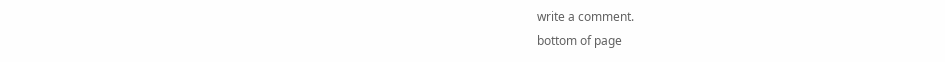write a comment.
bottom of page